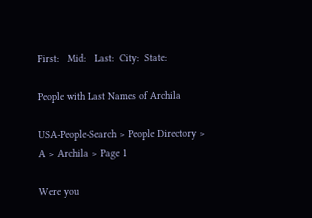First:   Mid:   Last:  City:  State:

People with Last Names of Archila

USA-People-Search > People Directory > A > Archila > Page 1

Were you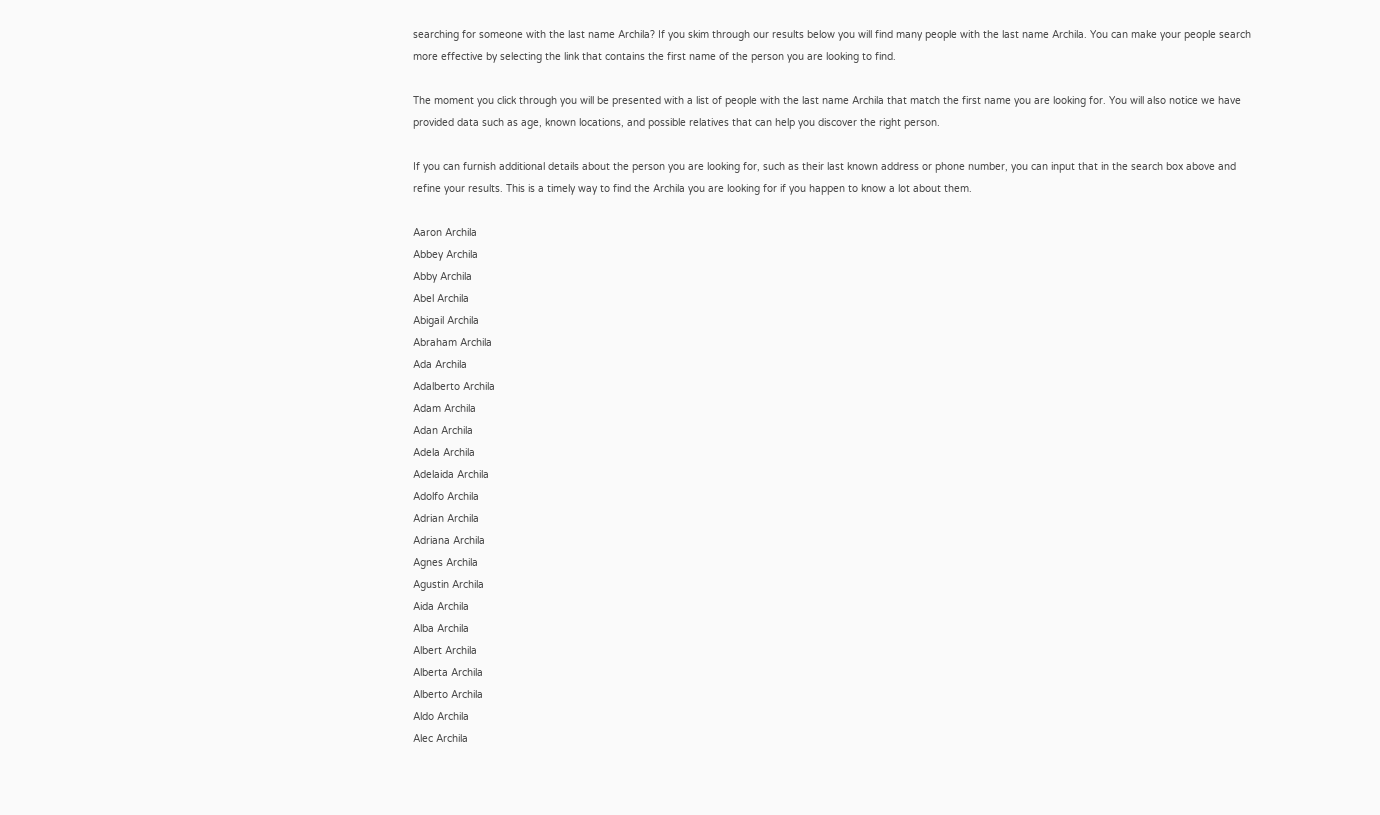searching for someone with the last name Archila? If you skim through our results below you will find many people with the last name Archila. You can make your people search more effective by selecting the link that contains the first name of the person you are looking to find.

The moment you click through you will be presented with a list of people with the last name Archila that match the first name you are looking for. You will also notice we have provided data such as age, known locations, and possible relatives that can help you discover the right person.

If you can furnish additional details about the person you are looking for, such as their last known address or phone number, you can input that in the search box above and refine your results. This is a timely way to find the Archila you are looking for if you happen to know a lot about them.

Aaron Archila
Abbey Archila
Abby Archila
Abel Archila
Abigail Archila
Abraham Archila
Ada Archila
Adalberto Archila
Adam Archila
Adan Archila
Adela Archila
Adelaida Archila
Adolfo Archila
Adrian Archila
Adriana Archila
Agnes Archila
Agustin Archila
Aida Archila
Alba Archila
Albert Archila
Alberta Archila
Alberto Archila
Aldo Archila
Alec Archila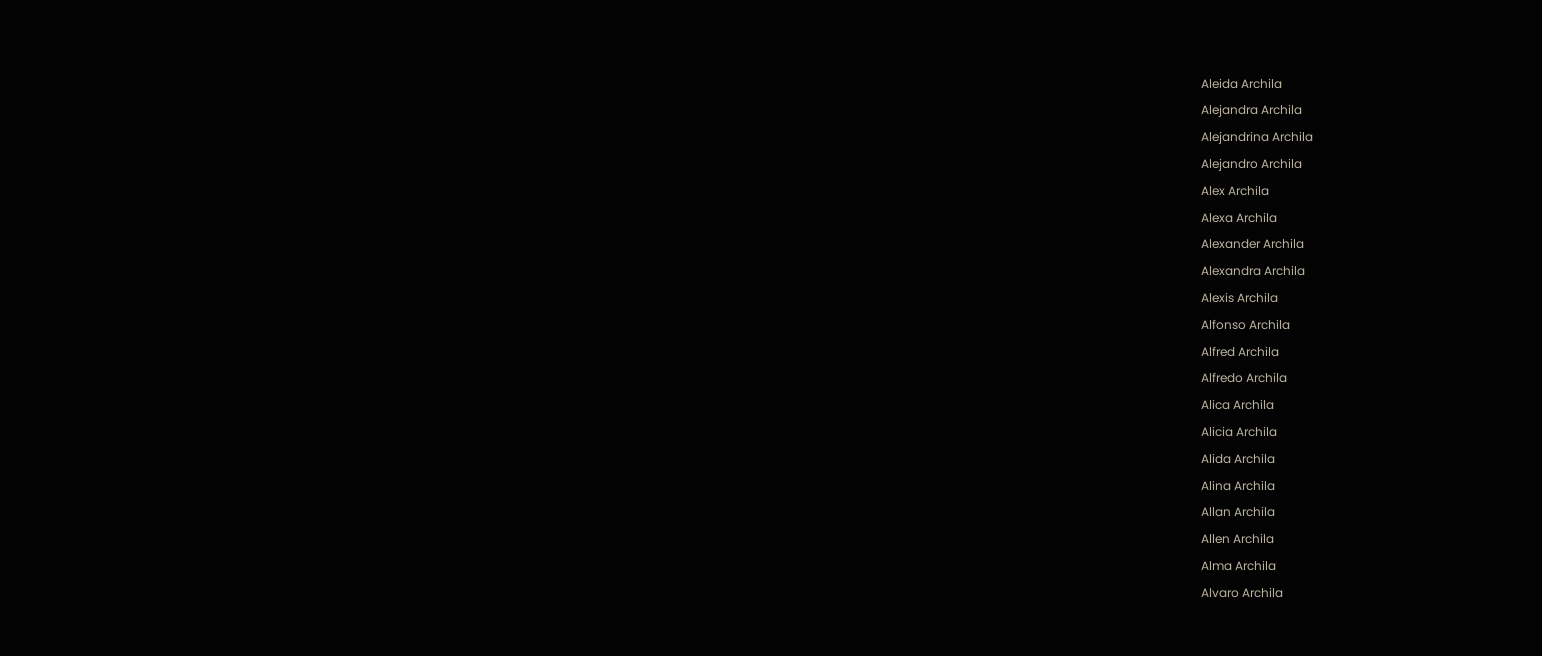Aleida Archila
Alejandra Archila
Alejandrina Archila
Alejandro Archila
Alex Archila
Alexa Archila
Alexander Archila
Alexandra Archila
Alexis Archila
Alfonso Archila
Alfred Archila
Alfredo Archila
Alica Archila
Alicia Archila
Alida Archila
Alina Archila
Allan Archila
Allen Archila
Alma Archila
Alvaro Archila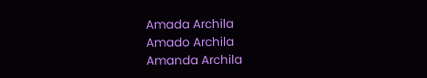Amada Archila
Amado Archila
Amanda Archila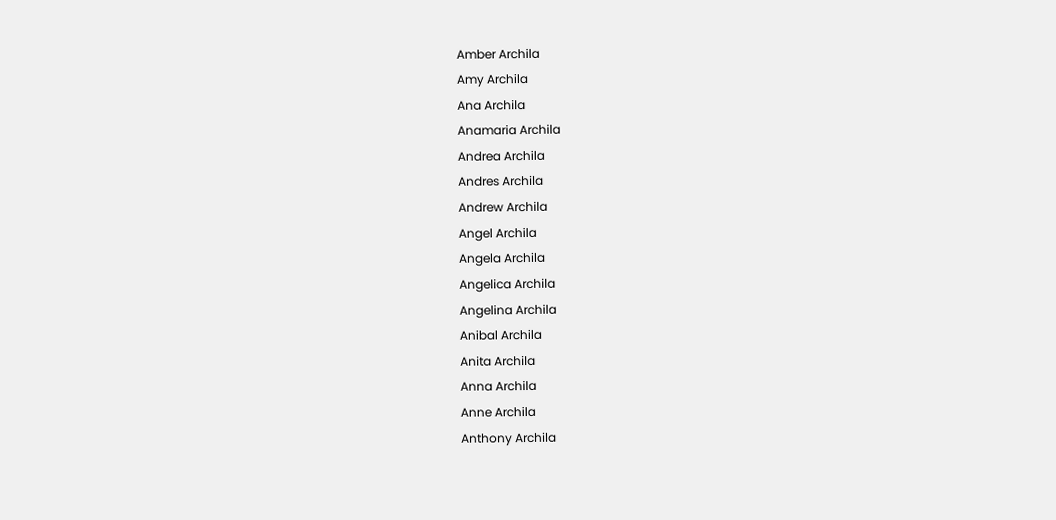Amber Archila
Amy Archila
Ana Archila
Anamaria Archila
Andrea Archila
Andres Archila
Andrew Archila
Angel Archila
Angela Archila
Angelica Archila
Angelina Archila
Anibal Archila
Anita Archila
Anna Archila
Anne Archila
Anthony Archila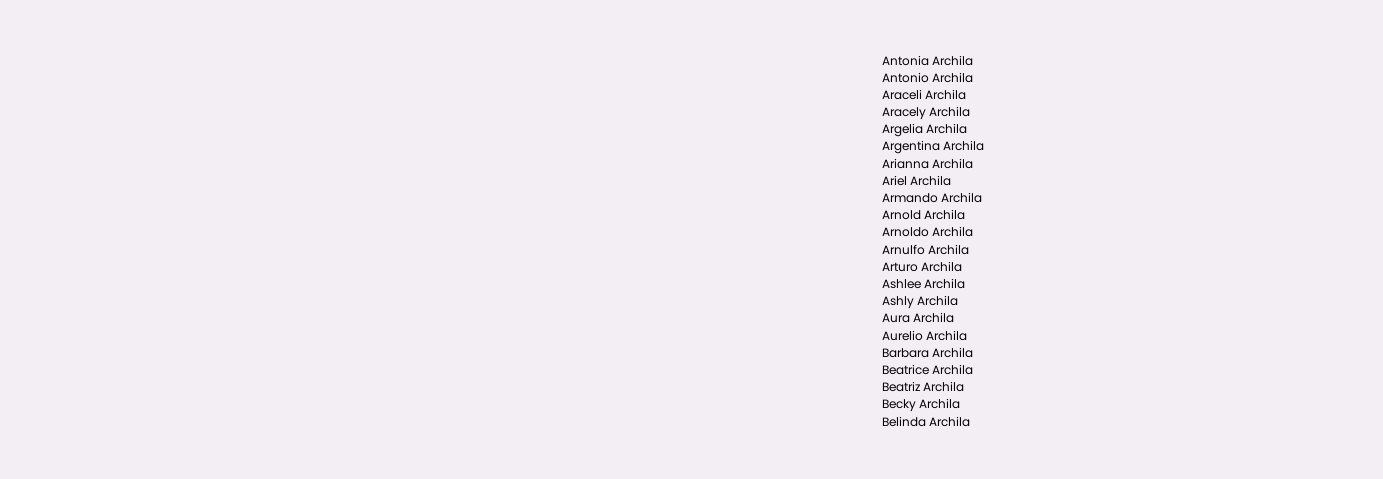Antonia Archila
Antonio Archila
Araceli Archila
Aracely Archila
Argelia Archila
Argentina Archila
Arianna Archila
Ariel Archila
Armando Archila
Arnold Archila
Arnoldo Archila
Arnulfo Archila
Arturo Archila
Ashlee Archila
Ashly Archila
Aura Archila
Aurelio Archila
Barbara Archila
Beatrice Archila
Beatriz Archila
Becky Archila
Belinda Archila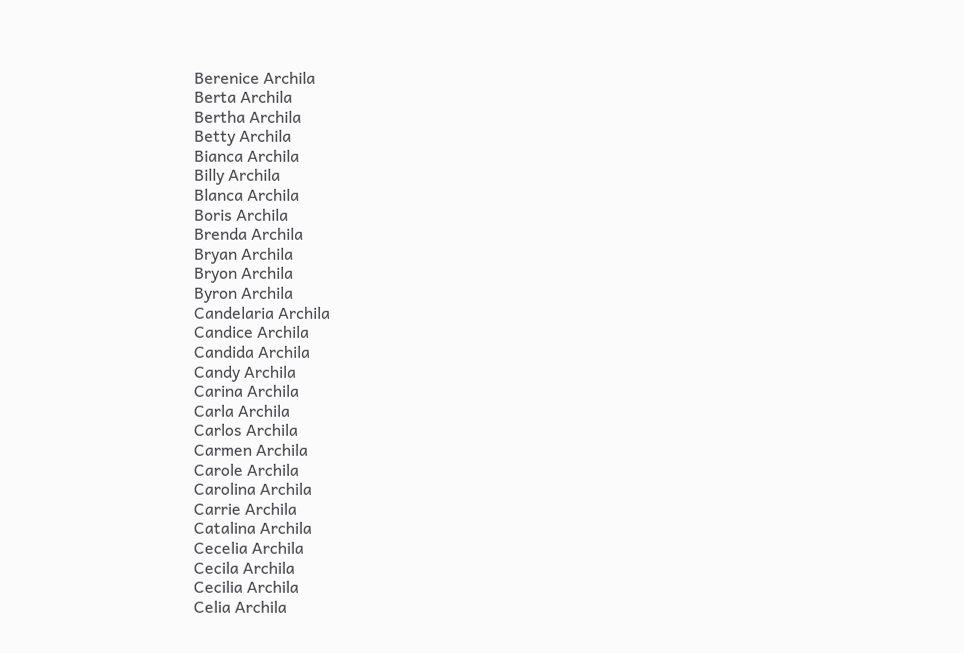Berenice Archila
Berta Archila
Bertha Archila
Betty Archila
Bianca Archila
Billy Archila
Blanca Archila
Boris Archila
Brenda Archila
Bryan Archila
Bryon Archila
Byron Archila
Candelaria Archila
Candice Archila
Candida Archila
Candy Archila
Carina Archila
Carla Archila
Carlos Archila
Carmen Archila
Carole Archila
Carolina Archila
Carrie Archila
Catalina Archila
Cecelia Archila
Cecila Archila
Cecilia Archila
Celia Archila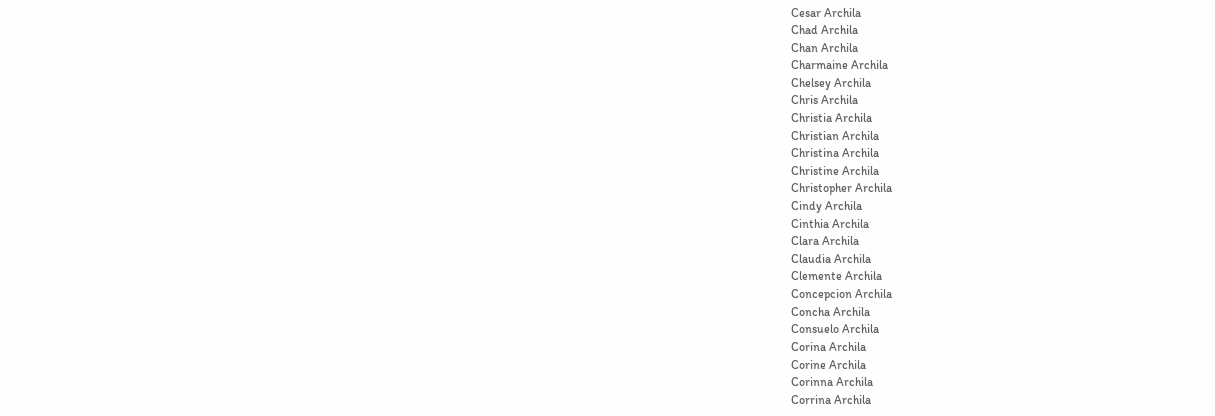Cesar Archila
Chad Archila
Chan Archila
Charmaine Archila
Chelsey Archila
Chris Archila
Christia Archila
Christian Archila
Christina Archila
Christine Archila
Christopher Archila
Cindy Archila
Cinthia Archila
Clara Archila
Claudia Archila
Clemente Archila
Concepcion Archila
Concha Archila
Consuelo Archila
Corina Archila
Corine Archila
Corinna Archila
Corrina Archila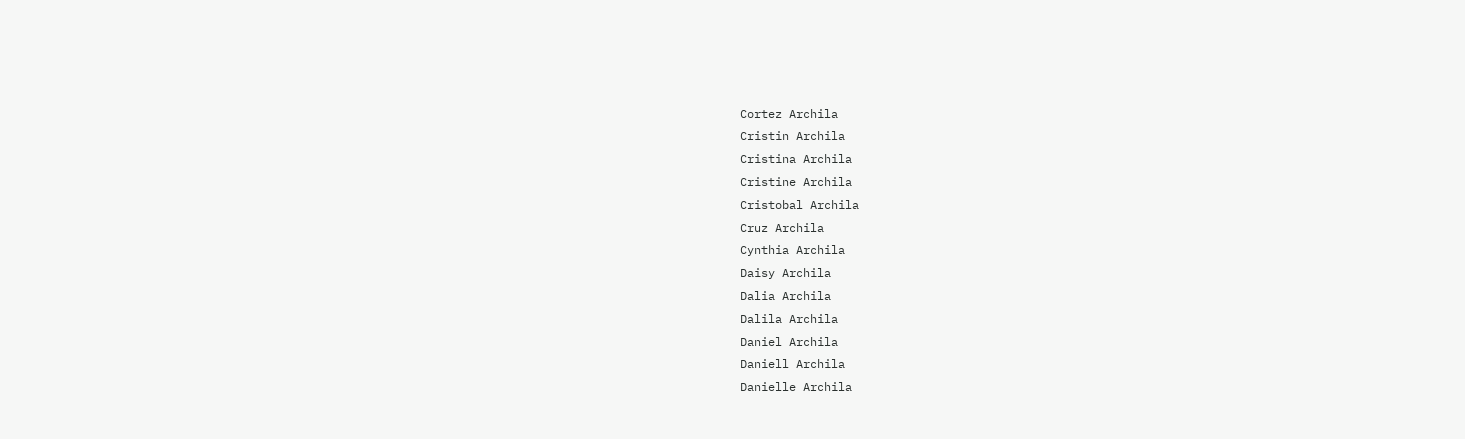Cortez Archila
Cristin Archila
Cristina Archila
Cristine Archila
Cristobal Archila
Cruz Archila
Cynthia Archila
Daisy Archila
Dalia Archila
Dalila Archila
Daniel Archila
Daniell Archila
Danielle Archila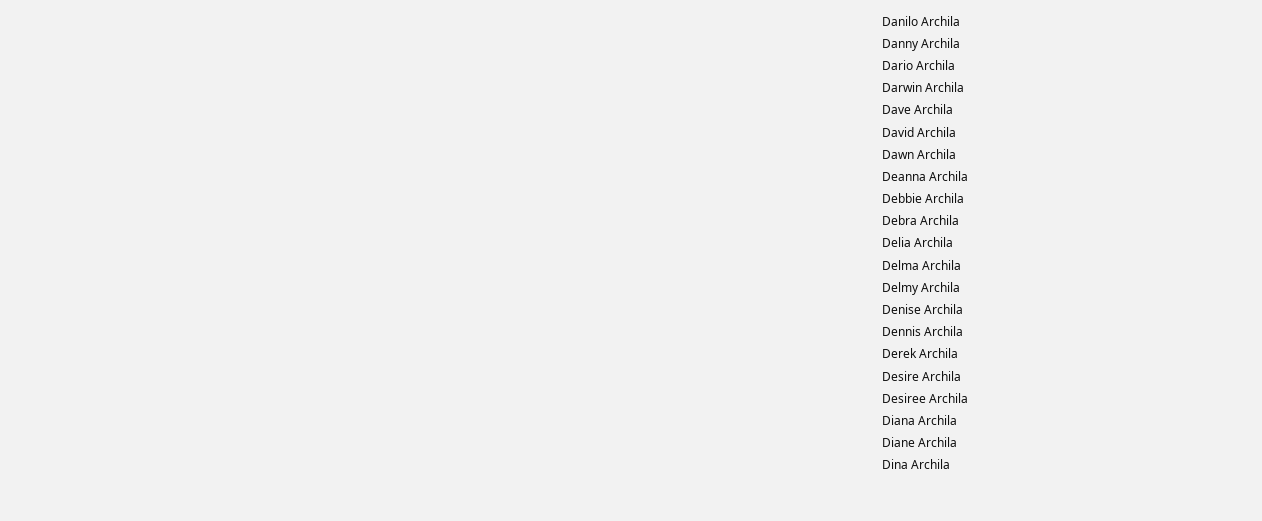Danilo Archila
Danny Archila
Dario Archila
Darwin Archila
Dave Archila
David Archila
Dawn Archila
Deanna Archila
Debbie Archila
Debra Archila
Delia Archila
Delma Archila
Delmy Archila
Denise Archila
Dennis Archila
Derek Archila
Desire Archila
Desiree Archila
Diana Archila
Diane Archila
Dina Archila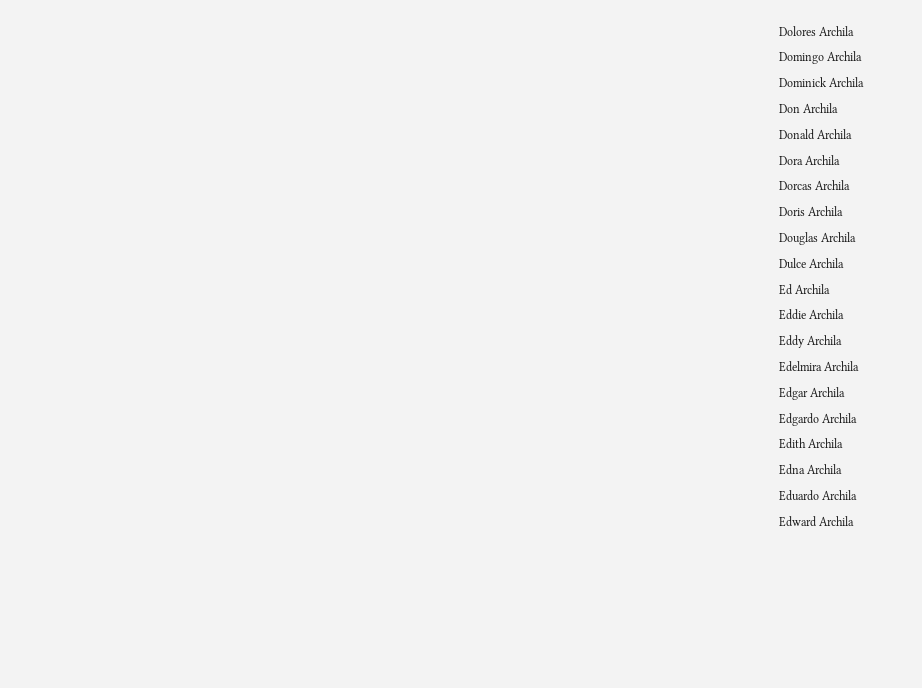Dolores Archila
Domingo Archila
Dominick Archila
Don Archila
Donald Archila
Dora Archila
Dorcas Archila
Doris Archila
Douglas Archila
Dulce Archila
Ed Archila
Eddie Archila
Eddy Archila
Edelmira Archila
Edgar Archila
Edgardo Archila
Edith Archila
Edna Archila
Eduardo Archila
Edward Archila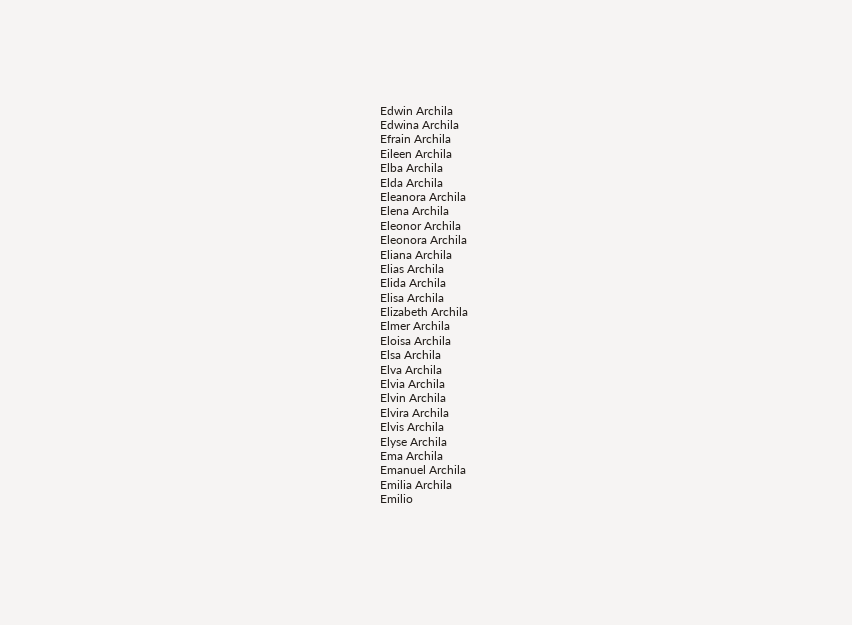Edwin Archila
Edwina Archila
Efrain Archila
Eileen Archila
Elba Archila
Elda Archila
Eleanora Archila
Elena Archila
Eleonor Archila
Eleonora Archila
Eliana Archila
Elias Archila
Elida Archila
Elisa Archila
Elizabeth Archila
Elmer Archila
Eloisa Archila
Elsa Archila
Elva Archila
Elvia Archila
Elvin Archila
Elvira Archila
Elvis Archila
Elyse Archila
Ema Archila
Emanuel Archila
Emilia Archila
Emilio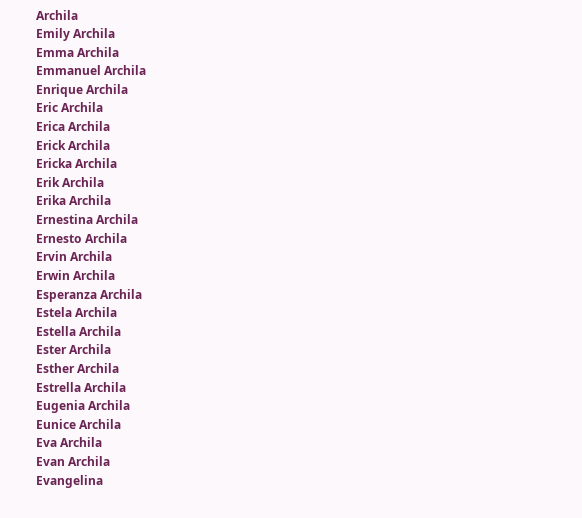Archila
Emily Archila
Emma Archila
Emmanuel Archila
Enrique Archila
Eric Archila
Erica Archila
Erick Archila
Ericka Archila
Erik Archila
Erika Archila
Ernestina Archila
Ernesto Archila
Ervin Archila
Erwin Archila
Esperanza Archila
Estela Archila
Estella Archila
Ester Archila
Esther Archila
Estrella Archila
Eugenia Archila
Eunice Archila
Eva Archila
Evan Archila
Evangelina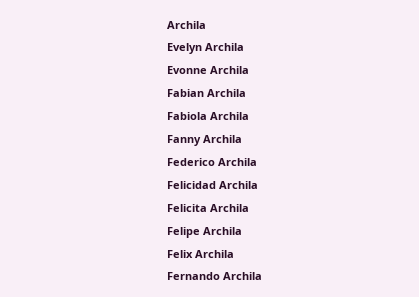Archila
Evelyn Archila
Evonne Archila
Fabian Archila
Fabiola Archila
Fanny Archila
Federico Archila
Felicidad Archila
Felicita Archila
Felipe Archila
Felix Archila
Fernando Archila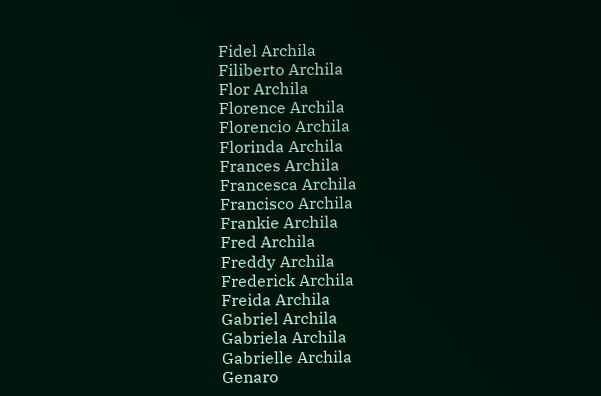Fidel Archila
Filiberto Archila
Flor Archila
Florence Archila
Florencio Archila
Florinda Archila
Frances Archila
Francesca Archila
Francisco Archila
Frankie Archila
Fred Archila
Freddy Archila
Frederick Archila
Freida Archila
Gabriel Archila
Gabriela Archila
Gabrielle Archila
Genaro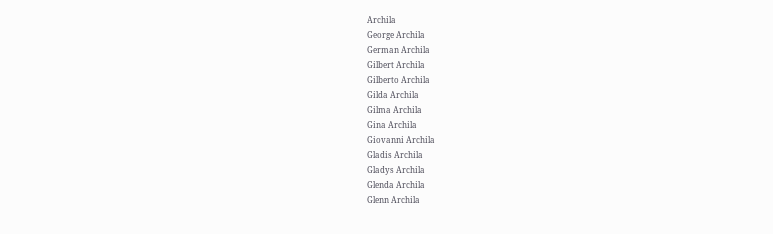Archila
George Archila
German Archila
Gilbert Archila
Gilberto Archila
Gilda Archila
Gilma Archila
Gina Archila
Giovanni Archila
Gladis Archila
Gladys Archila
Glenda Archila
Glenn Archila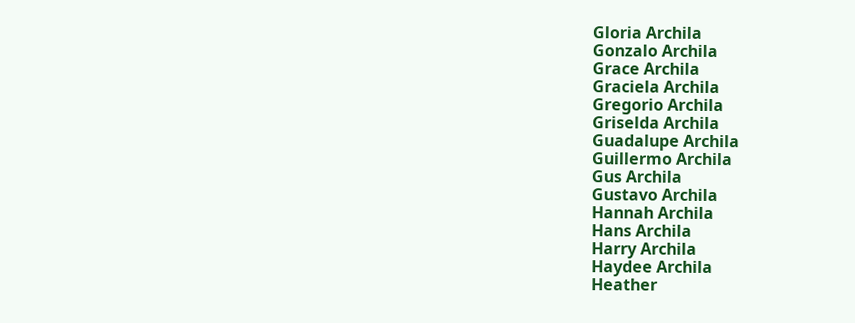Gloria Archila
Gonzalo Archila
Grace Archila
Graciela Archila
Gregorio Archila
Griselda Archila
Guadalupe Archila
Guillermo Archila
Gus Archila
Gustavo Archila
Hannah Archila
Hans Archila
Harry Archila
Haydee Archila
Heather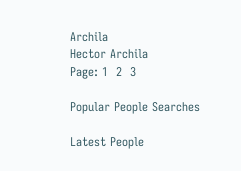Archila
Hector Archila
Page: 1  2  3

Popular People Searches

Latest People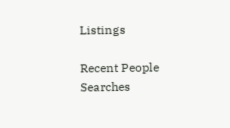Listings

Recent People Searches